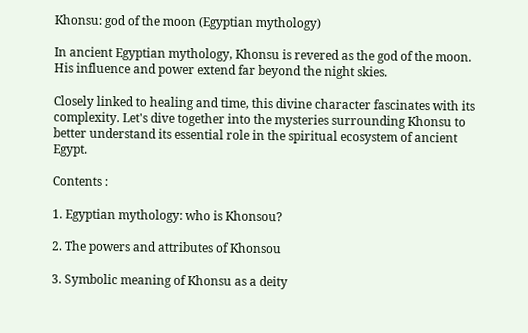Khonsu: god of the moon (Egyptian mythology)

In ancient Egyptian mythology, Khonsu is revered as the god of the moon. His influence and power extend far beyond the night skies.

Closely linked to healing and time, this divine character fascinates with its complexity. Let's dive together into the mysteries surrounding Khonsu to better understand its essential role in the spiritual ecosystem of ancient Egypt.

Contents :

1. Egyptian mythology: who is Khonsou?

2. The powers and attributes of Khonsou

3. Symbolic meaning of Khonsu as a deity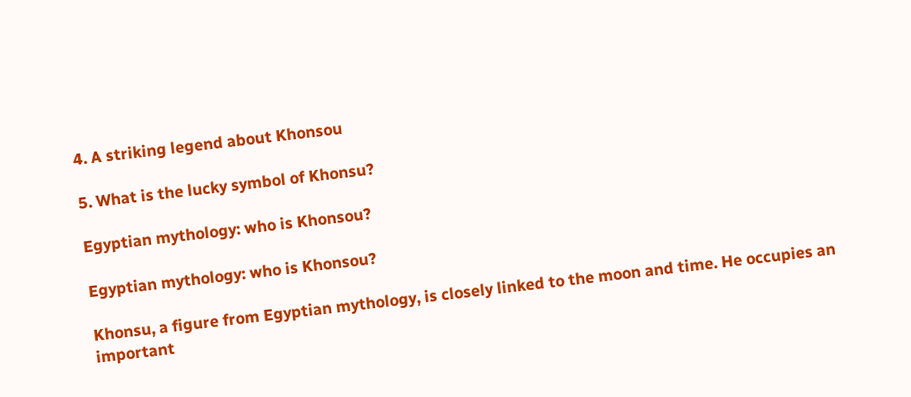4. A striking legend about Khonsou

5. What is the lucky symbol of Khonsu?

Egyptian mythology: who is Khonsou?

Egyptian mythology: who is Khonsou?

Khonsu, a figure from Egyptian mythology, is closely linked to the moon and time. He occupies an important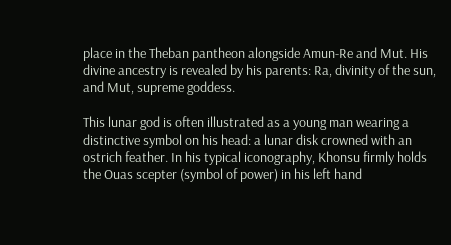place in the Theban pantheon alongside Amun-Re and Mut. His divine ancestry is revealed by his parents: Ra, divinity of the sun, and Mut, supreme goddess.

This lunar god is often illustrated as a young man wearing a distinctive symbol on his head: a lunar disk crowned with an ostrich feather. In his typical iconography, Khonsu firmly holds the Ouas scepter (symbol of power) in his left hand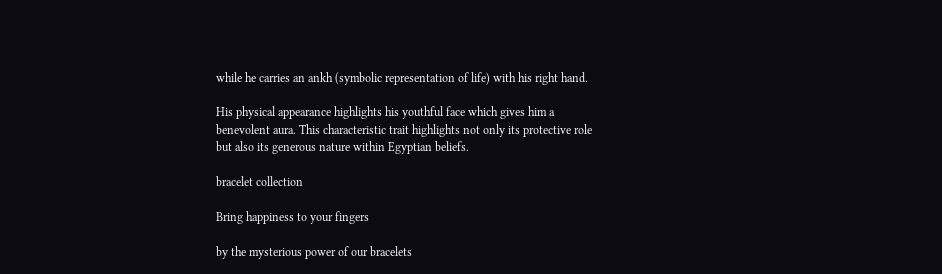while he carries an ankh (symbolic representation of life) with his right hand.

His physical appearance highlights his youthful face which gives him a benevolent aura. This characteristic trait highlights not only its protective role but also its generous nature within Egyptian beliefs.

bracelet collection

Bring happiness to your fingers

by the mysterious power of our bracelets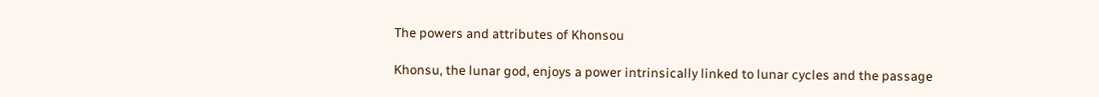The powers and attributes of Khonsou

Khonsu, the lunar god, enjoys a power intrinsically linked to lunar cycles and the passage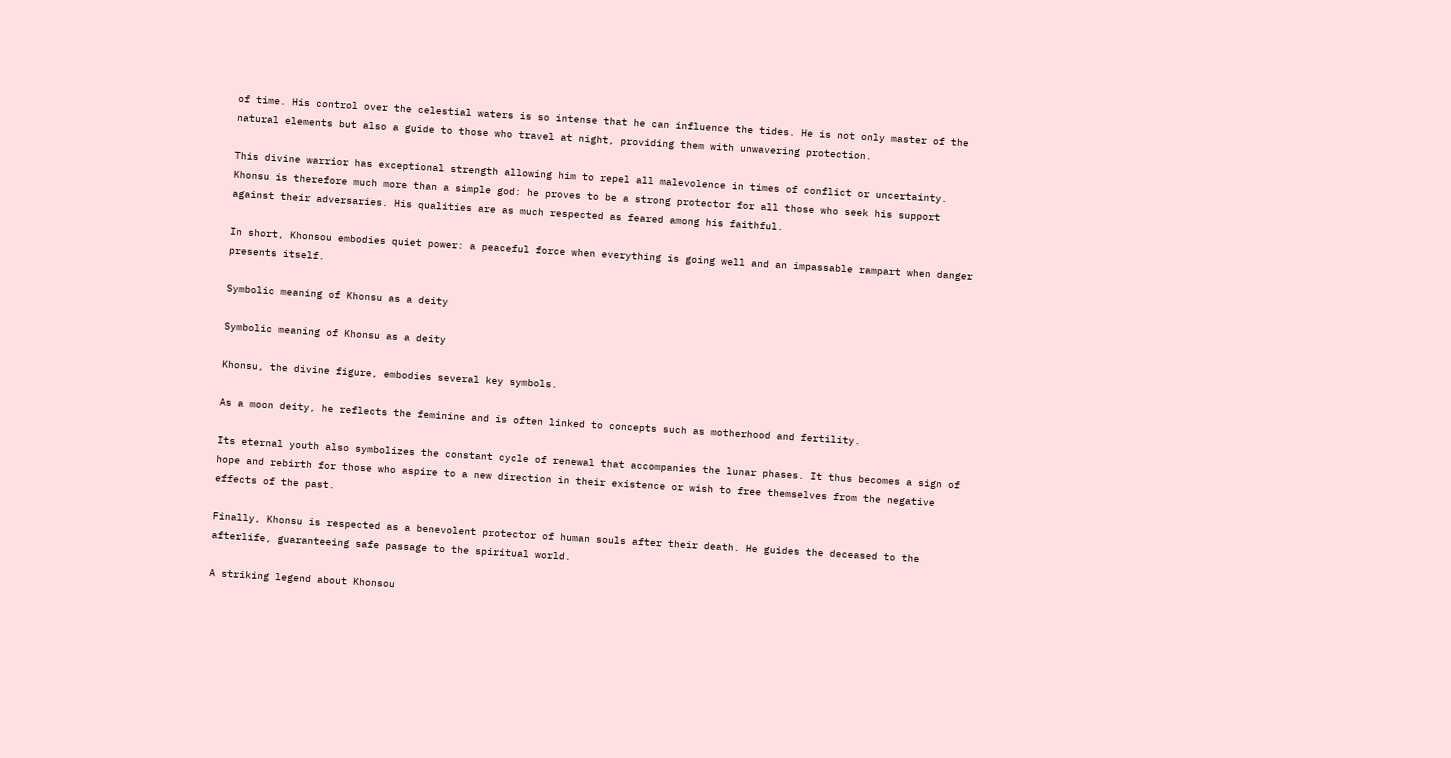of time. His control over the celestial waters is so intense that he can influence the tides. He is not only master of the natural elements but also a guide to those who travel at night, providing them with unwavering protection.

This divine warrior has exceptional strength allowing him to repel all malevolence in times of conflict or uncertainty. Khonsu is therefore much more than a simple god: he proves to be a strong protector for all those who seek his support against their adversaries. His qualities are as much respected as feared among his faithful.

In short, Khonsou embodies quiet power: a peaceful force when everything is going well and an impassable rampart when danger presents itself.

Symbolic meaning of Khonsu as a deity

Symbolic meaning of Khonsu as a deity

Khonsu, the divine figure, embodies several key symbols.

As a moon deity, he reflects the feminine and is often linked to concepts such as motherhood and fertility.

Its eternal youth also symbolizes the constant cycle of renewal that accompanies the lunar phases. It thus becomes a sign of hope and rebirth for those who aspire to a new direction in their existence or wish to free themselves from the negative effects of the past.

Finally, Khonsu is respected as a benevolent protector of human souls after their death. He guides the deceased to the afterlife, guaranteeing safe passage to the spiritual world.

A striking legend about Khonsou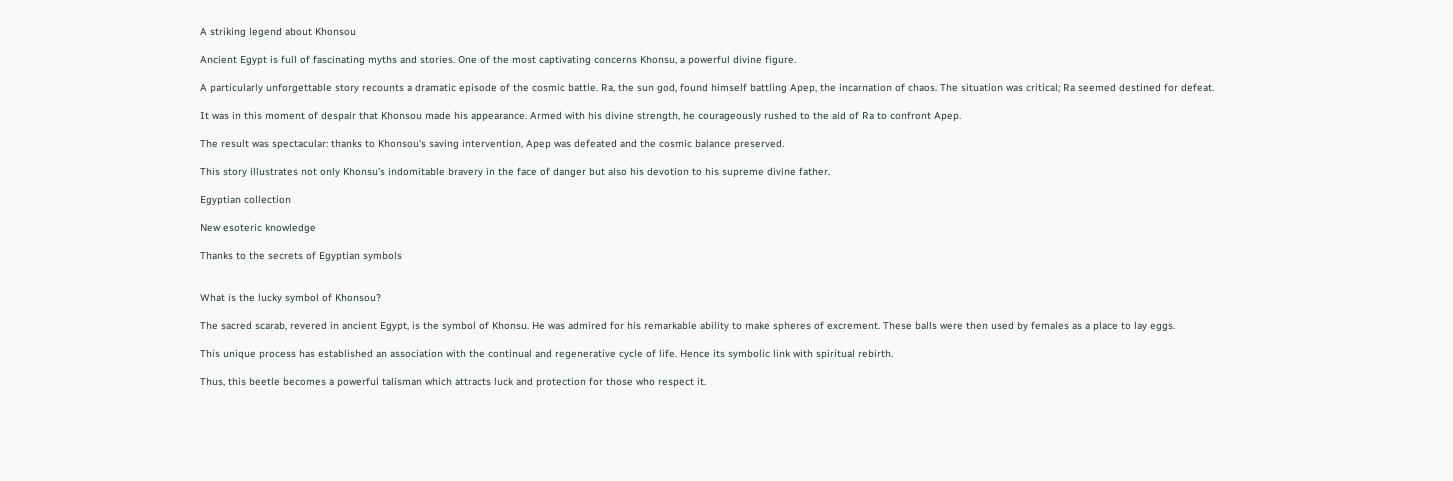A striking legend about Khonsou

Ancient Egypt is full of fascinating myths and stories. One of the most captivating concerns Khonsu, a powerful divine figure.

A particularly unforgettable story recounts a dramatic episode of the cosmic battle. Ra, the sun god, found himself battling Apep, the incarnation of chaos. The situation was critical; Ra seemed destined for defeat.

It was in this moment of despair that Khonsou made his appearance. Armed with his divine strength, he courageously rushed to the aid of Ra to confront Apep.

The result was spectacular: thanks to Khonsou's saving intervention, Apep was defeated and the cosmic balance preserved.

This story illustrates not only Khonsu's indomitable bravery in the face of danger but also his devotion to his supreme divine father.

Egyptian collection

New esoteric knowledge

Thanks to the secrets of Egyptian symbols


What is the lucky symbol of Khonsou?

The sacred scarab, revered in ancient Egypt, is the symbol of Khonsu. He was admired for his remarkable ability to make spheres of excrement. These balls were then used by females as a place to lay eggs.

This unique process has established an association with the continual and regenerative cycle of life. Hence its symbolic link with spiritual rebirth.

Thus, this beetle becomes a powerful talisman which attracts luck and protection for those who respect it.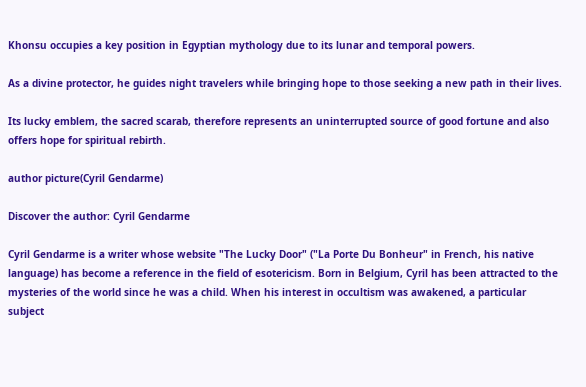Khonsu occupies a key position in Egyptian mythology due to its lunar and temporal powers.

As a divine protector, he guides night travelers while bringing hope to those seeking a new path in their lives.

Its lucky emblem, the sacred scarab, therefore represents an uninterrupted source of good fortune and also offers hope for spiritual rebirth.

author picture(Cyril Gendarme)

Discover the author: Cyril Gendarme

Cyril Gendarme is a writer whose website "The Lucky Door" ("La Porte Du Bonheur" in French, his native language) has become a reference in the field of esotericism. Born in Belgium, Cyril has been attracted to the mysteries of the world since he was a child. When his interest in occultism was awakened, a particular subject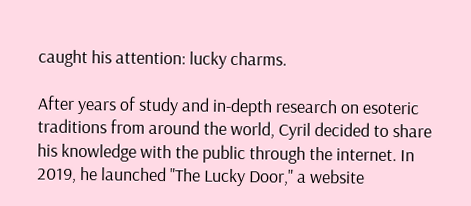caught his attention: lucky charms.

After years of study and in-depth research on esoteric traditions from around the world, Cyril decided to share his knowledge with the public through the internet. In 2019, he launched "The Lucky Door," a website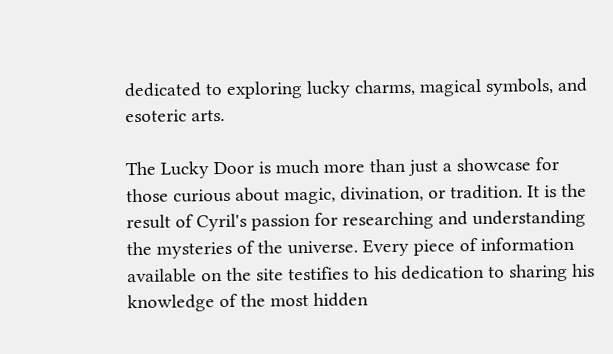dedicated to exploring lucky charms, magical symbols, and esoteric arts.

The Lucky Door is much more than just a showcase for those curious about magic, divination, or tradition. It is the result of Cyril's passion for researching and understanding the mysteries of the universe. Every piece of information available on the site testifies to his dedication to sharing his knowledge of the most hidden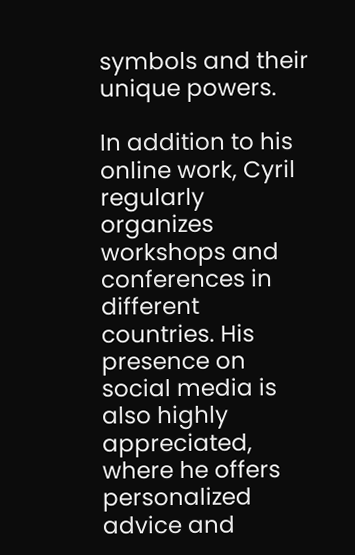symbols and their unique powers.

In addition to his online work, Cyril regularly organizes workshops and conferences in different countries. His presence on social media is also highly appreciated, where he offers personalized advice and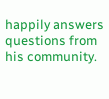happily answers questions from his community.